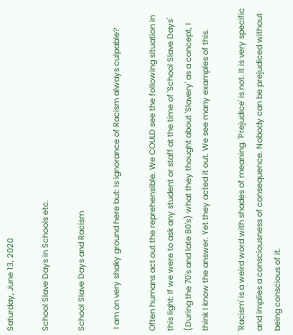Saturday, June 13, 2020

School Slave Days in Schools etc.

School Slave Days and Racism

 I am on very shaky ground here but: Is ignorance of Racism always culpable?

Often humans act out the reprehensible. We COULD see the following situation in this light: If we were to ask any student or staff at the time of 'School Slave Days' (During the 70's and late 80's) what they thought about 'Slavery' as a concept, I think I know the answer. Yet they acted it out. We see many examples of this.

'Racism' is a weird word with shades of meaning. 'Prejudice' is not. It is very specific and implies a consciousness of consequence. Nobody can be prejudiced without being conscious of it.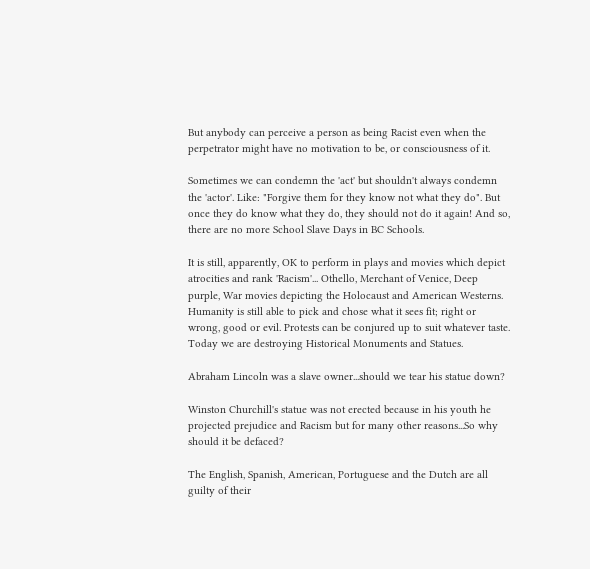But anybody can perceive a person as being Racist even when the perpetrator might have no motivation to be, or consciousness of it.

Sometimes we can condemn the 'act' but shouldn't always condemn the 'actor'. Like: "Forgive them for they know not what they do". But once they do know what they do, they should not do it again! And so, there are no more School Slave Days in BC Schools.

It is still, apparently, OK to perform in plays and movies which depict atrocities and rank 'Racism'... Othello, Merchant of Venice, Deep purple, War movies depicting the Holocaust and American Westerns. Humanity is still able to pick and chose what it sees fit; right or wrong, good or evil. Protests can be conjured up to suit whatever taste. Today we are destroying Historical Monuments and Statues.

Abraham Lincoln was a slave owner...should we tear his statue down?

Winston Churchill's statue was not erected because in his youth he projected prejudice and Racism but for many other reasons...So why should it be defaced?

The English, Spanish, American, Portuguese and the Dutch are all guilty of their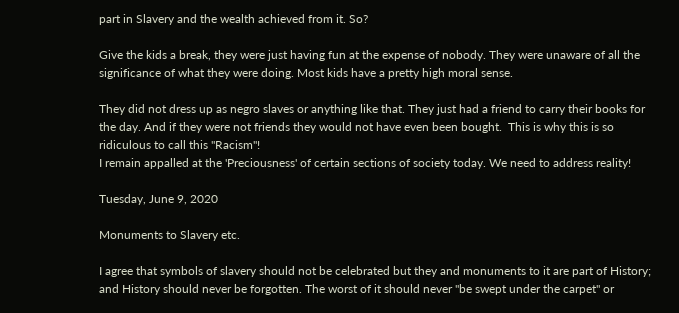part in Slavery and the wealth achieved from it. So?

Give the kids a break, they were just having fun at the expense of nobody. They were unaware of all the significance of what they were doing. Most kids have a pretty high moral sense.

They did not dress up as negro slaves or anything like that. They just had a friend to carry their books for the day. And if they were not friends they would not have even been bought.  This is why this is so ridiculous to call this "Racism"!
I remain appalled at the 'Preciousness' of certain sections of society today. We need to address reality!

Tuesday, June 9, 2020

Monuments to Slavery etc.

I agree that symbols of slavery should not be celebrated but they and monuments to it are part of History; and History should never be forgotten. The worst of it should never "be swept under the carpet" or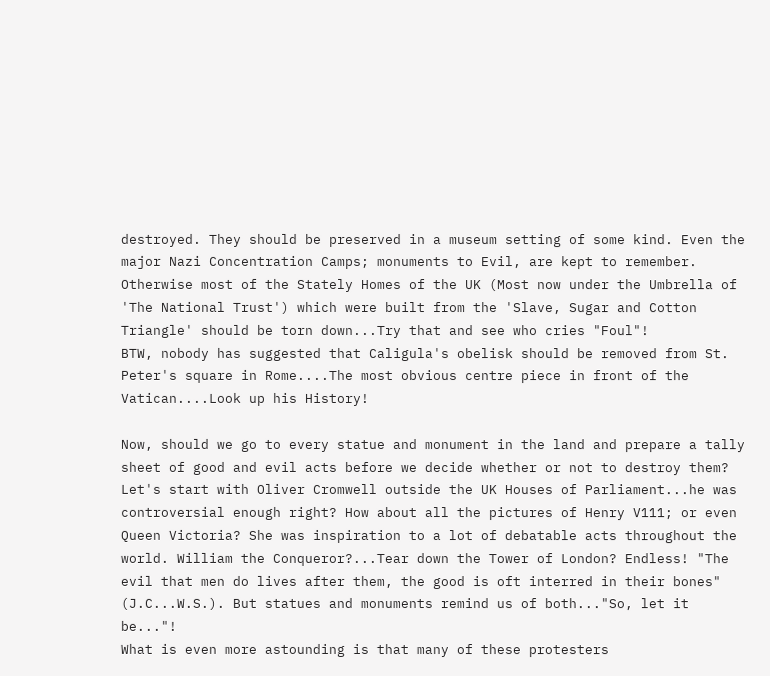destroyed. They should be preserved in a museum setting of some kind. Even the major Nazi Concentration Camps; monuments to Evil, are kept to remember.
Otherwise most of the Stately Homes of the UK (Most now under the Umbrella of 'The National Trust') which were built from the 'Slave, Sugar and Cotton Triangle' should be torn down...Try that and see who cries "Foul"!
BTW, nobody has suggested that Caligula's obelisk should be removed from St. Peter's square in Rome....The most obvious centre piece in front of the Vatican....Look up his History!

Now, should we go to every statue and monument in the land and prepare a tally sheet of good and evil acts before we decide whether or not to destroy them? Let's start with Oliver Cromwell outside the UK Houses of Parliament...he was controversial enough right? How about all the pictures of Henry V111; or even Queen Victoria? She was inspiration to a lot of debatable acts throughout the world. William the Conqueror?...Tear down the Tower of London? Endless! "The evil that men do lives after them, the good is oft interred in their bones" (J.C...W.S.). But statues and monuments remind us of both..."So, let it be..."!
What is even more astounding is that many of these protesters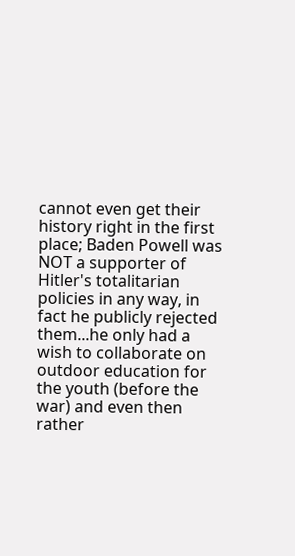cannot even get their history right in the first place; Baden Powell was NOT a supporter of Hitler's totalitarian policies in any way, in fact he publicly rejected them...he only had a wish to collaborate on outdoor education for the youth (before the war) and even then rather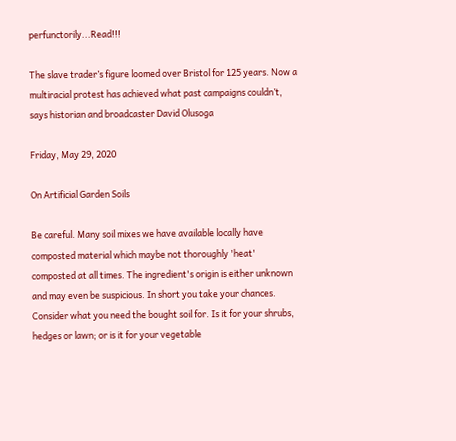perfunctorily...Read!!!

The slave trader’s figure loomed over Bristol for 125 years. Now a multiracial protest has achieved what past campaigns couldn’t, says historian and broadcaster David Olusoga

Friday, May 29, 2020

On Artificial Garden Soils

Be careful. Many soil mixes we have available locally have composted material which maybe not thoroughly 'heat' composted at all times. The ingredient's origin is either unknown and may even be suspicious. In short you take your chances.
Consider what you need the bought soil for. Is it for your shrubs, hedges or lawn; or is it for your vegetable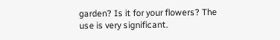garden? Is it for your flowers? The use is very significant.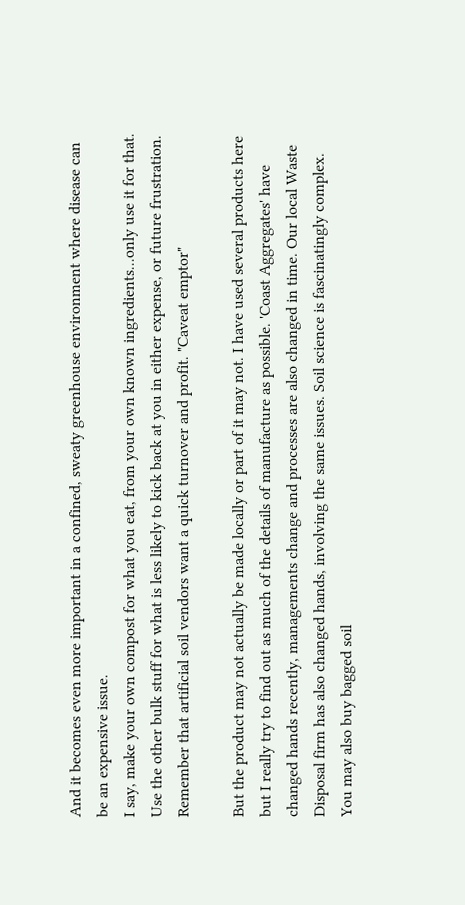And it becomes even more important in a confined, sweaty greenhouse environment where disease can be an expensive issue.
I say, make your own compost for what you eat, from your own known ingredients...only use it for that. Use the other bulk stuff for what is less likely to kick back at you in either expense, or future frustration. Remember that artificial soil vendors want a quick turnover and profit. "Caveat emptor"

But the product may not actually be made locally or part of it may not. I have used several products here but I really try to find out as much of the details of manufacture as possible. 'Coast Aggregates' have changed hands recently, managements change and processes are also changed in time. Our local Waste Disposal firm has also changed hands, involving the same issues. Soil science is fascinatingly complex. You may also buy bagged soil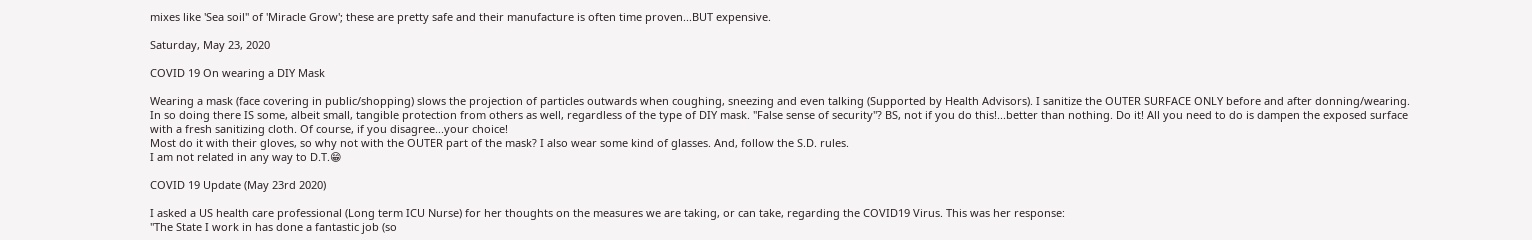mixes like 'Sea soil" of 'Miracle Grow'; these are pretty safe and their manufacture is often time proven...BUT expensive.

Saturday, May 23, 2020

COVID 19 On wearing a DIY Mask

Wearing a mask (face covering in public/shopping) slows the projection of particles outwards when coughing, sneezing and even talking (Supported by Health Advisors). I sanitize the OUTER SURFACE ONLY before and after donning/wearing. In so doing there IS some, albeit small, tangible protection from others as well, regardless of the type of DIY mask. "False sense of security"? BS, not if you do this!...better than nothing. Do it! All you need to do is dampen the exposed surface with a fresh sanitizing cloth. Of course, if you disagree...your choice!
Most do it with their gloves, so why not with the OUTER part of the mask? I also wear some kind of glasses. And, follow the S.D. rules.
I am not related in any way to D.T.😁

COVID 19 Update (May 23rd 2020)

I asked a US health care professional (Long term ICU Nurse) for her thoughts on the measures we are taking, or can take, regarding the COVID19 Virus. This was her response:
"The State I work in has done a fantastic job (so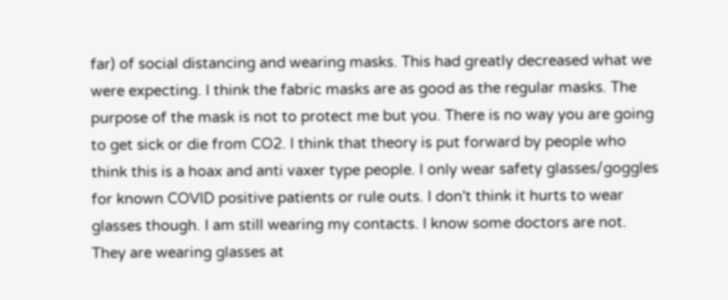far) of social distancing and wearing masks. This had greatly decreased what we were expecting. I think the fabric masks are as good as the regular masks. The purpose of the mask is not to protect me but you. There is no way you are going to get sick or die from CO2. I think that theory is put forward by people who think this is a hoax and anti vaxer type people. I only wear safety glasses/goggles for known COVID positive patients or rule outs. I don't think it hurts to wear glasses though. I am still wearing my contacts. I know some doctors are not. They are wearing glasses at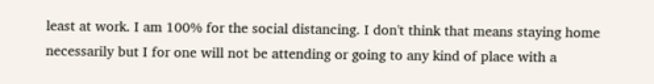least at work. I am 100% for the social distancing. I don't think that means staying home necessarily but I for one will not be attending or going to any kind of place with a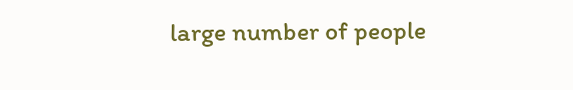large number of people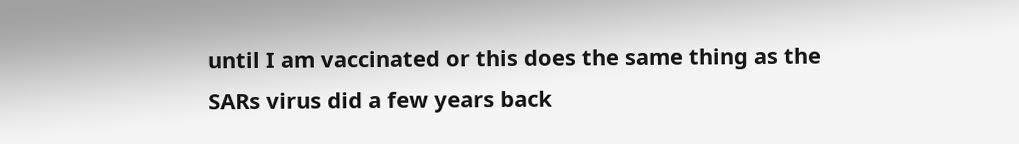until I am vaccinated or this does the same thing as the SARs virus did a few years back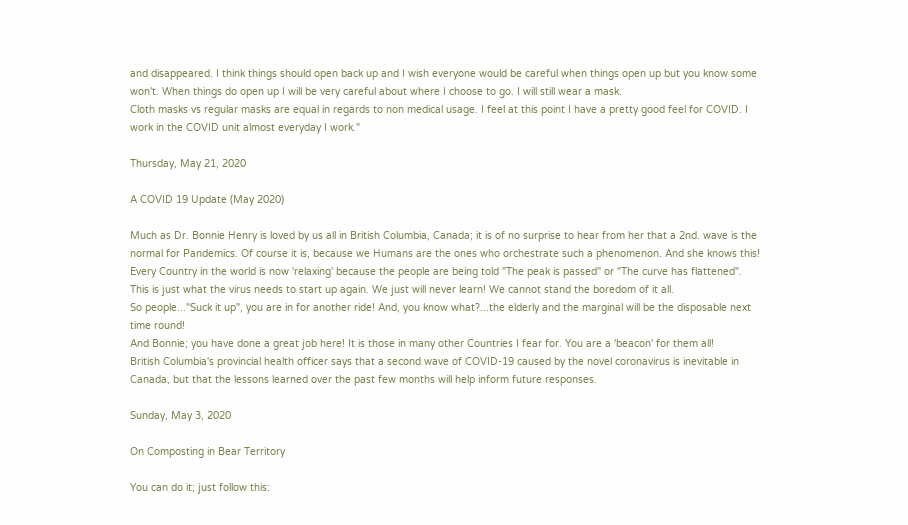and disappeared. I think things should open back up and I wish everyone would be careful when things open up but you know some won't. When things do open up I will be very careful about where I choose to go. I will still wear a mask.
Cloth masks vs regular masks are equal in regards to non medical usage. I feel at this point I have a pretty good feel for COVID. I work in the COVID unit almost everyday I work."

Thursday, May 21, 2020

A COVID 19 Update (May 2020)

Much as Dr. Bonnie Henry is loved by us all in British Columbia, Canada; it is of no surprise to hear from her that a 2nd. wave is the normal for Pandemics. Of course it is, because we Humans are the ones who orchestrate such a phenomenon. And she knows this!
Every Country in the world is now 'relaxing' because the people are being told "The peak is passed" or "The curve has flattened". This is just what the virus needs to start up again. We just will never learn! We cannot stand the boredom of it all.
So people..."Suck it up", you are in for another ride! And, you know what?...the elderly and the marginal will be the disposable next time round!
And Bonnie; you have done a great job here! It is those in many other Countries I fear for. You are a 'beacon' for them all!
British Columbia's provincial health officer says that a second wave of COVID-19 caused by the novel coronavirus is inevitable in Canada, but that the lessons learned over the past few months will help inform future responses.

Sunday, May 3, 2020

On Composting in Bear Territory

You can do it; just follow this: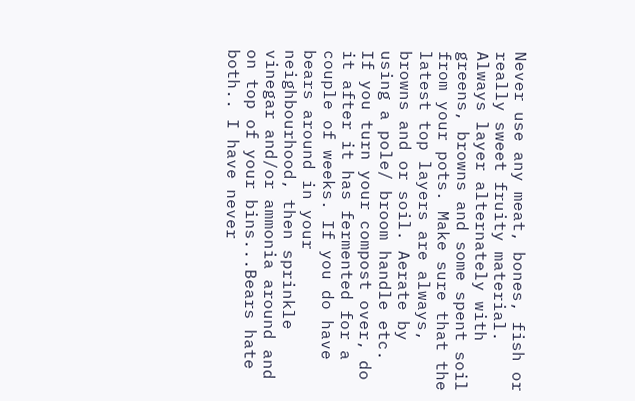Never use any meat, bones, fish or really sweet fruity material. Always layer alternately with greens, browns and some spent soil from your pots. Make sure that the latest top layers are always, browns and or soil. Aerate by using a pole/ broom handle etc.
If you turn your compost over, do it after it has fermented for a couple of weeks. If you do have bears around in your neighbourhood, then sprinkle vinegar and/or ammonia around and on top of your bins...Bears hate both.. I have never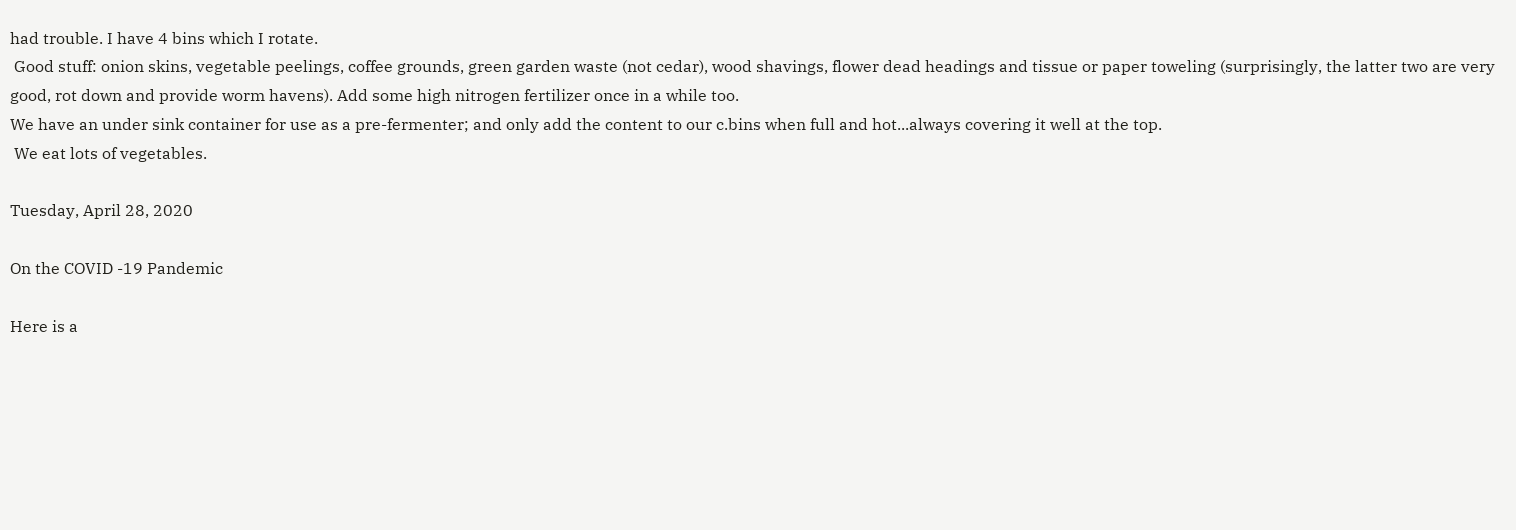had trouble. I have 4 bins which I rotate.
 Good stuff: onion skins, vegetable peelings, coffee grounds, green garden waste (not cedar), wood shavings, flower dead headings and tissue or paper toweling (surprisingly, the latter two are very good, rot down and provide worm havens). Add some high nitrogen fertilizer once in a while too.
We have an under sink container for use as a pre-fermenter; and only add the content to our c.bins when full and hot...always covering it well at the top.
 We eat lots of vegetables.

Tuesday, April 28, 2020

On the COVID -19 Pandemic

Here is a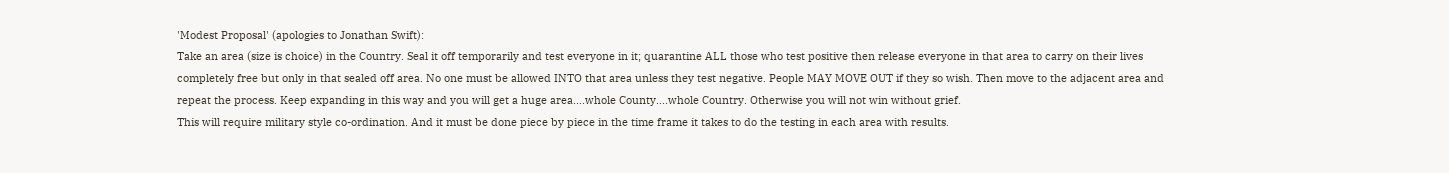'Modest Proposal' (apologies to Jonathan Swift):
Take an area (size is choice) in the Country. Seal it off temporarily and test everyone in it; quarantine ALL those who test positive then release everyone in that area to carry on their lives completely free but only in that sealed off area. No one must be allowed INTO that area unless they test negative. People MAY MOVE OUT if they so wish. Then move to the adjacent area and repeat the process. Keep expanding in this way and you will get a huge area....whole County....whole Country. Otherwise you will not win without grief.
This will require military style co-ordination. And it must be done piece by piece in the time frame it takes to do the testing in each area with results.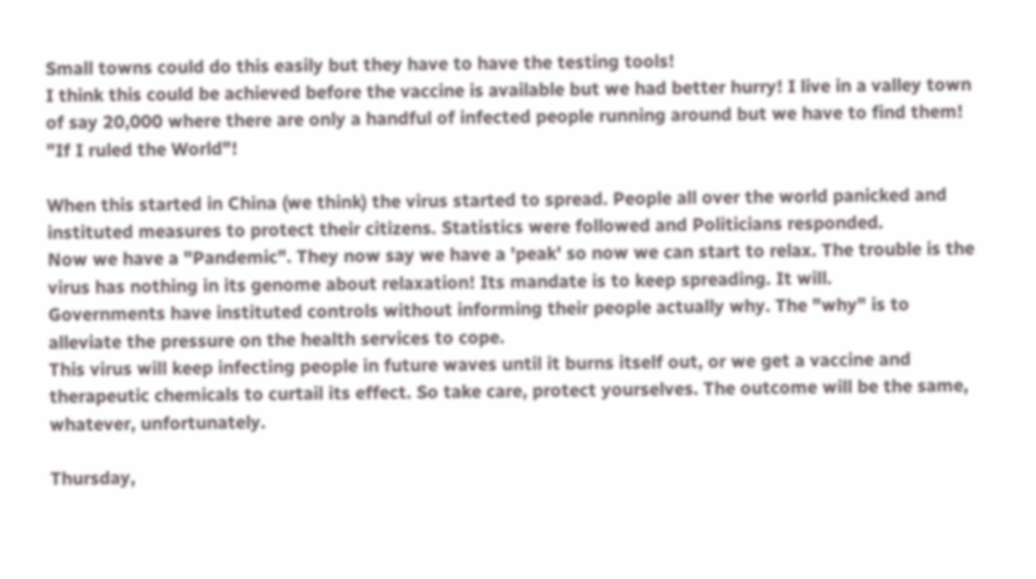Small towns could do this easily but they have to have the testing tools!
I think this could be achieved before the vaccine is available but we had better hurry! I live in a valley town of say 20,000 where there are only a handful of infected people running around but we have to find them!
"If I ruled the World"!

When this started in China (we think) the virus started to spread. People all over the world panicked and instituted measures to protect their citizens. Statistics were followed and Politicians responded.
Now we have a "Pandemic". They now say we have a 'peak' so now we can start to relax. The trouble is the virus has nothing in its genome about relaxation! Its mandate is to keep spreading. It will.
Governments have instituted controls without informing their people actually why. The "why" is to alleviate the pressure on the health services to cope.
This virus will keep infecting people in future waves until it burns itself out, or we get a vaccine and therapeutic chemicals to curtail its effect. So take care, protect yourselves. The outcome will be the same, whatever, unfortunately.

Thursday,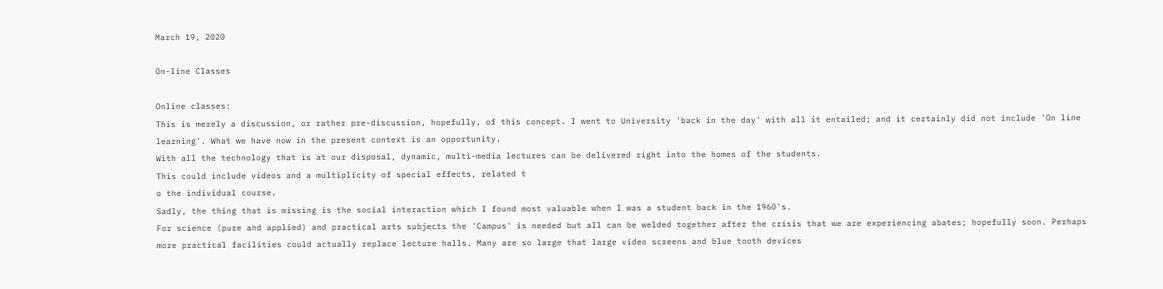March 19, 2020

On-line Classes

Online classes:
This is merely a discussion, or rather pre-discussion, hopefully, of this concept. I went to University 'back in the day' with all it entailed; and it certainly did not include 'On line learning'. What we have now in the present context is an opportunity.
With all the technology that is at our disposal, dynamic, multi-media lectures can be delivered right into the homes of the students.
This could include videos and a multiplicity of special effects, related t
o the individual course.
Sadly, the thing that is missing is the social interaction which I found most valuable when I was a student back in the 1960's.
For science (pure and applied) and practical arts subjects the 'Campus' is needed but all can be welded together after the crisis that we are experiencing abates; hopefully soon. Perhaps more practical facilities could actually replace lecture halls. Many are so large that large video screens and blue tooth devices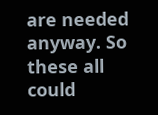are needed anyway. So these all could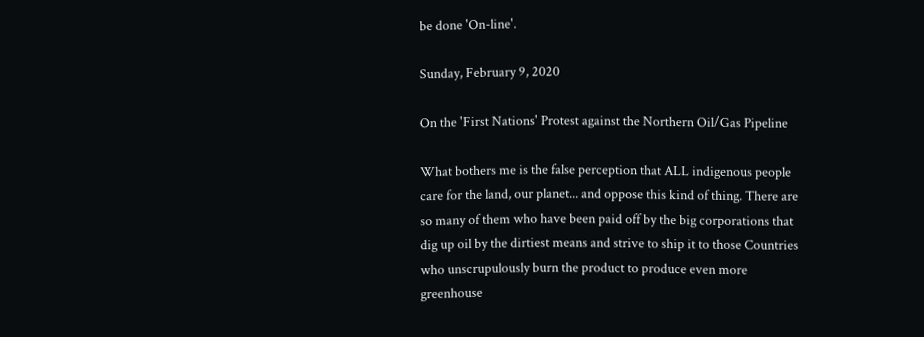be done 'On-line'.

Sunday, February 9, 2020

On the 'First Nations' Protest against the Northern Oil/Gas Pipeline

What bothers me is the false perception that ALL indigenous people care for the land, our planet... and oppose this kind of thing. There are so many of them who have been paid off by the big corporations that dig up oil by the dirtiest means and strive to ship it to those Countries who unscrupulously burn the product to produce even more greenhouse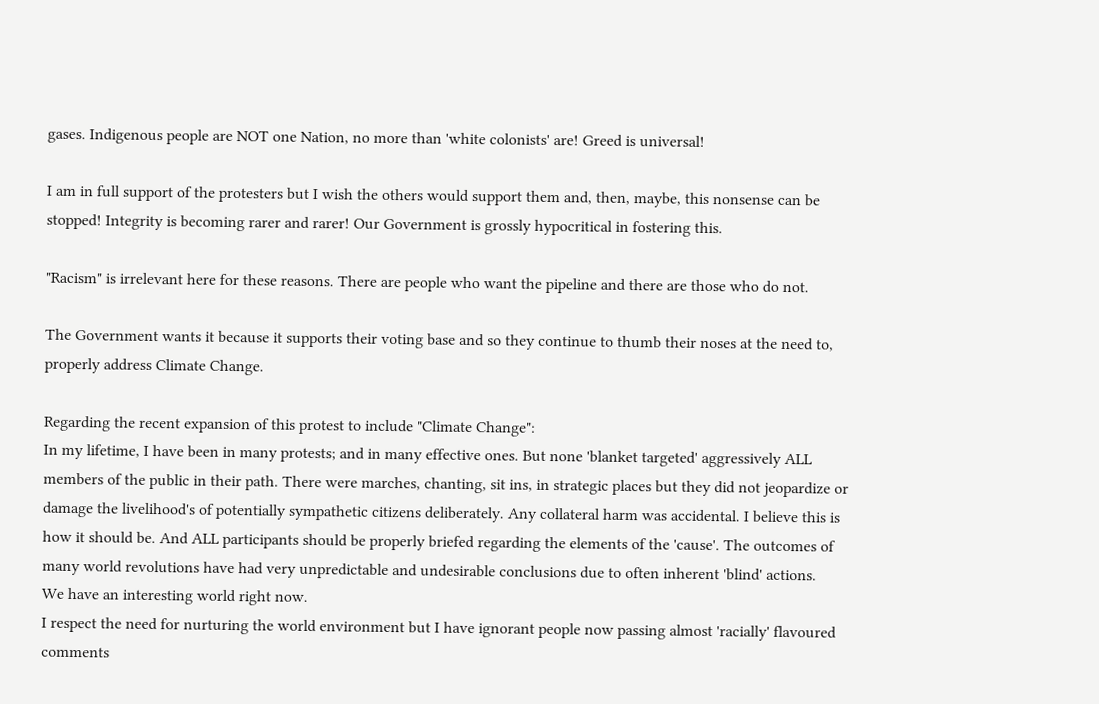gases. Indigenous people are NOT one Nation, no more than 'white colonists' are! Greed is universal!

I am in full support of the protesters but I wish the others would support them and, then, maybe, this nonsense can be stopped! Integrity is becoming rarer and rarer! Our Government is grossly hypocritical in fostering this.

"Racism" is irrelevant here for these reasons. There are people who want the pipeline and there are those who do not.

The Government wants it because it supports their voting base and so they continue to thumb their noses at the need to, properly address Climate Change.

Regarding the recent expansion of this protest to include "Climate Change":
In my lifetime, I have been in many protests; and in many effective ones. But none 'blanket targeted' aggressively ALL members of the public in their path. There were marches, chanting, sit ins, in strategic places but they did not jeopardize or damage the livelihood's of potentially sympathetic citizens deliberately. Any collateral harm was accidental. I believe this is how it should be. And ALL participants should be properly briefed regarding the elements of the 'cause'. The outcomes of many world revolutions have had very unpredictable and undesirable conclusions due to often inherent 'blind' actions.
We have an interesting world right now.
I respect the need for nurturing the world environment but I have ignorant people now passing almost 'racially' flavoured comments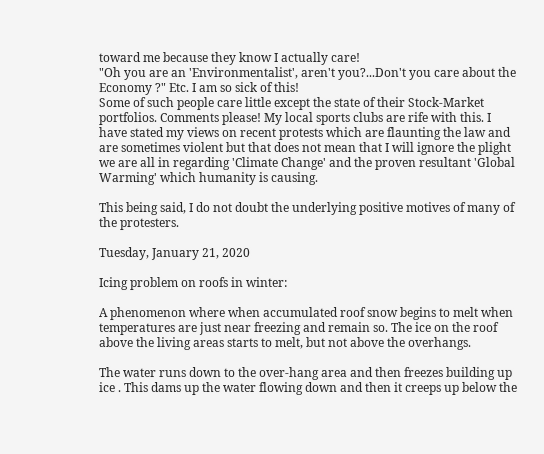toward me because they know I actually care!
"Oh you are an 'Environmentalist', aren't you?...Don't you care about the Economy ?" Etc. I am so sick of this!
Some of such people care little except the state of their Stock-Market portfolios. Comments please! My local sports clubs are rife with this. I have stated my views on recent protests which are flaunting the law and are sometimes violent but that does not mean that I will ignore the plight we are all in regarding 'Climate Change' and the proven resultant 'Global Warming' which humanity is causing.

This being said, I do not doubt the underlying positive motives of many of the protesters.

Tuesday, January 21, 2020

Icing problem on roofs in winter:

A phenomenon where when accumulated roof snow begins to melt when temperatures are just near freezing and remain so. The ice on the roof above the living areas starts to melt, but not above the overhangs.

The water runs down to the over-hang area and then freezes building up ice . This dams up the water flowing down and then it creeps up below the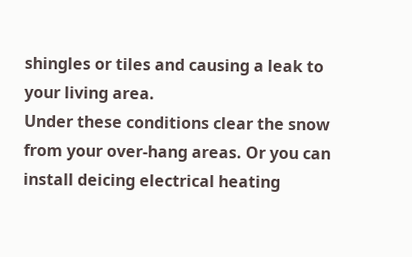shingles or tiles and causing a leak to your living area.
Under these conditions clear the snow from your over-hang areas. Or you can install deicing electrical heating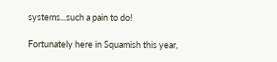systems...such a pain to do!

Fortunately here in Squamish this year,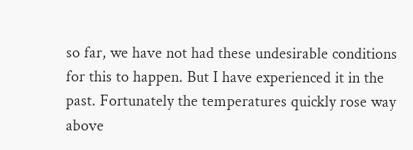so far, we have not had these undesirable conditions for this to happen. But I have experienced it in the past. Fortunately the temperatures quickly rose way above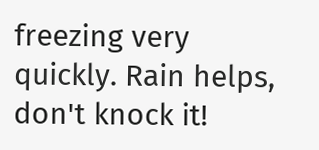freezing very quickly. Rain helps, don't knock it!